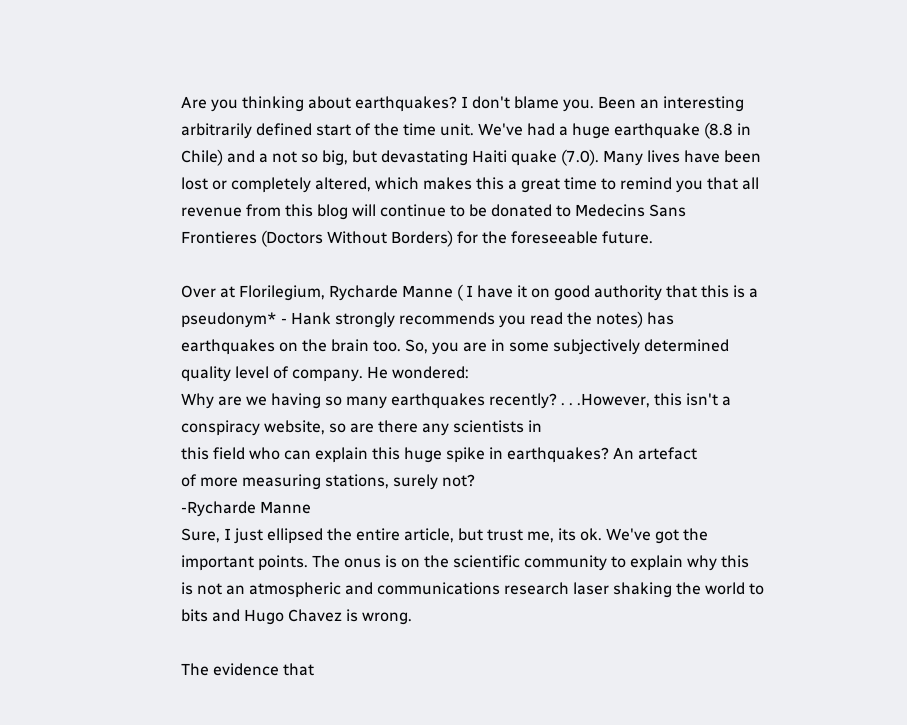Are you thinking about earthquakes? I don't blame you. Been an interesting arbitrarily defined start of the time unit. We've had a huge earthquake (8.8 in Chile) and a not so big, but devastating Haiti quake (7.0). Many lives have been lost or completely altered, which makes this a great time to remind you that all revenue from this blog will continue to be donated to Medecins Sans Frontieres (Doctors Without Borders) for the foreseeable future.

Over at Florilegium, Rycharde Manne ( I have it on good authority that this is a pseudonym* - Hank strongly recommends you read the notes) has earthquakes on the brain too. So, you are in some subjectively determined quality level of company. He wondered:
Why are we having so many earthquakes recently? . . .However, this isn't a conspiracy website, so are there any scientists in
this field who can explain this huge spike in earthquakes? An artefact
of more measuring stations, surely not?
-Rycharde Manne
Sure, I just ellipsed the entire article, but trust me, its ok. We've got the important points. The onus is on the scientific community to explain why this is not an atmospheric and communications research laser shaking the world to bits and Hugo Chavez is wrong.

The evidence that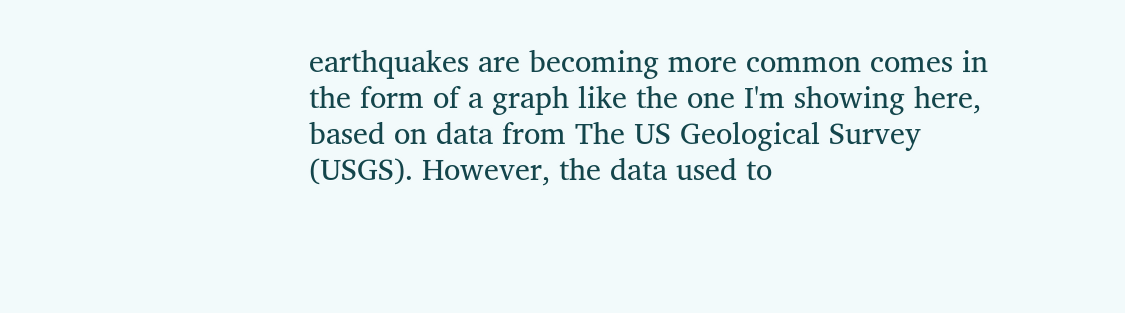earthquakes are becoming more common comes in the form of a graph like the one I'm showing here, based on data from The US Geological Survey (USGS). However, the data used to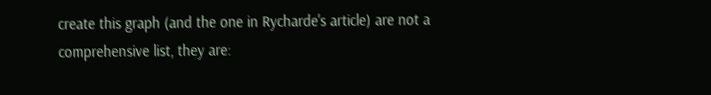create this graph (and the one in Rycharde's article) are not a comprehensive list, they are: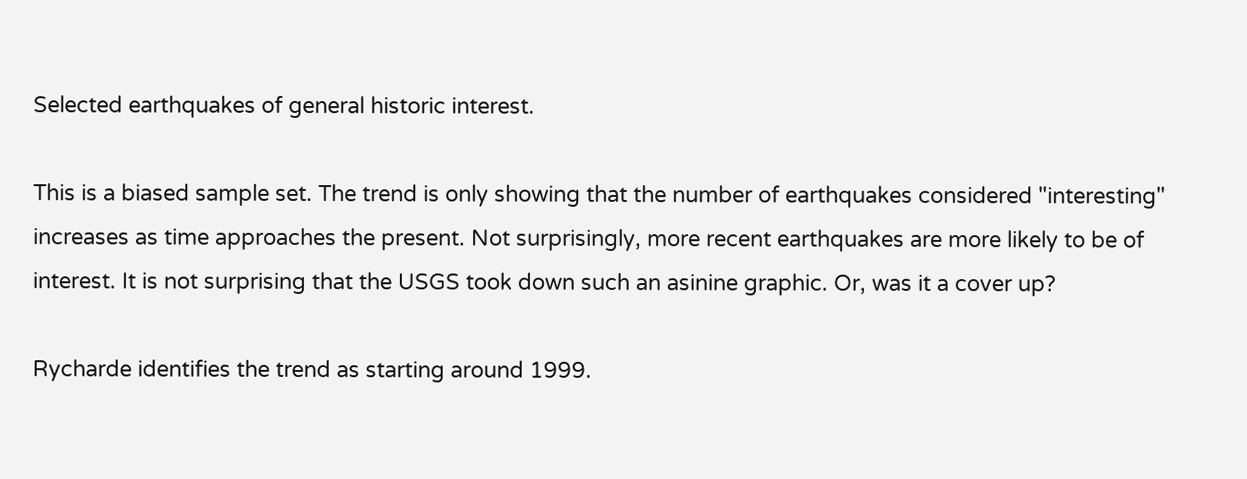Selected earthquakes of general historic interest.

This is a biased sample set. The trend is only showing that the number of earthquakes considered "interesting" increases as time approaches the present. Not surprisingly, more recent earthquakes are more likely to be of interest. It is not surprising that the USGS took down such an asinine graphic. Or, was it a cover up?

Rycharde identifies the trend as starting around 1999.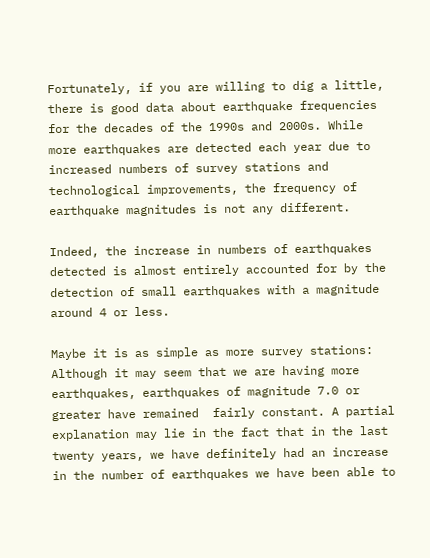Fortunately, if you are willing to dig a little, there is good data about earthquake frequencies for the decades of the 1990s and 2000s. While more earthquakes are detected each year due to increased numbers of survey stations and technological improvements, the frequency of earthquake magnitudes is not any different.

Indeed, the increase in numbers of earthquakes detected is almost entirely accounted for by the detection of small earthquakes with a magnitude around 4 or less.

Maybe it is as simple as more survey stations:
Although it may seem that we are having more earthquakes, earthquakes of magnitude 7.0 or greater have remained  fairly constant. A partial explanation may lie in the fact that in the last twenty years, we have definitely had an increase in the number of earthquakes we have been able to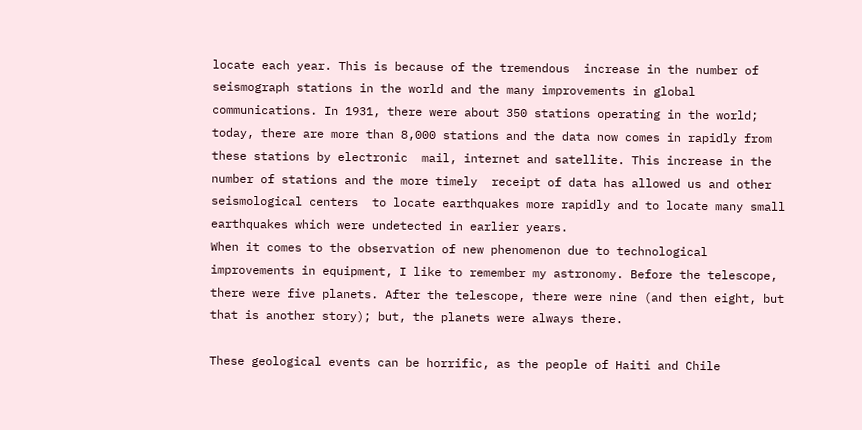locate each year. This is because of the tremendous  increase in the number of seismograph stations in the world and the many improvements in global communications. In 1931, there were about 350 stations operating in the world; today, there are more than 8,000 stations and the data now comes in rapidly from these stations by electronic  mail, internet and satellite. This increase in the number of stations and the more timely  receipt of data has allowed us and other seismological centers  to locate earthquakes more rapidly and to locate many small earthquakes which were undetected in earlier years.
When it comes to the observation of new phenomenon due to technological improvements in equipment, I like to remember my astronomy. Before the telescope, there were five planets. After the telescope, there were nine (and then eight, but that is another story); but, the planets were always there.

These geological events can be horrific, as the people of Haiti and Chile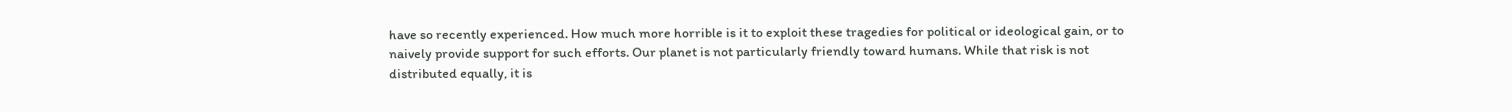have so recently experienced. How much more horrible is it to exploit these tragedies for political or ideological gain, or to naively provide support for such efforts. Our planet is not particularly friendly toward humans. While that risk is not distributed equally, it is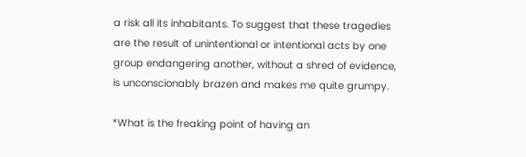a risk all its inhabitants. To suggest that these tragedies are the result of unintentional or intentional acts by one group endangering another, without a shred of evidence, is unconscionably brazen and makes me quite grumpy.

*What is the freaking point of having an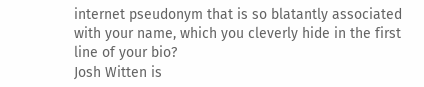internet pseudonym that is so blatantly associated with your name, which you cleverly hide in the first line of your bio?
Josh Witten is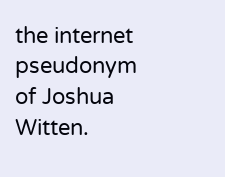the internet pseudonym of Joshua Witten.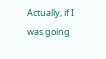Actually, if I was going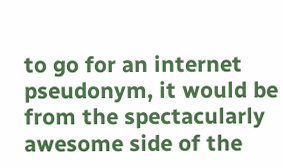to go for an internet pseudonym, it would be from the spectacularly awesome side of the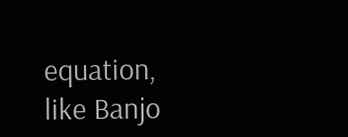equation, like Banjo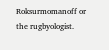Roksurmomanoff or the rugbyologist.